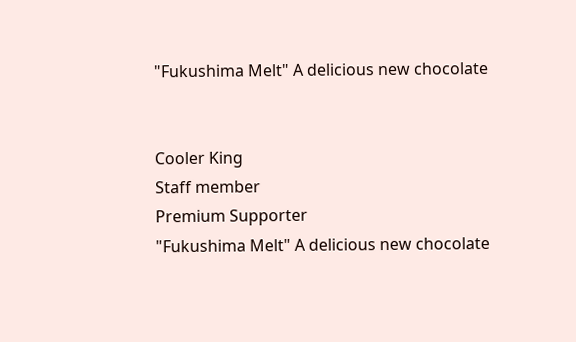"Fukushima Melt" A delicious new chocolate


Cooler King
Staff member
Premium Supporter
"Fukushima Melt" A delicious new chocolate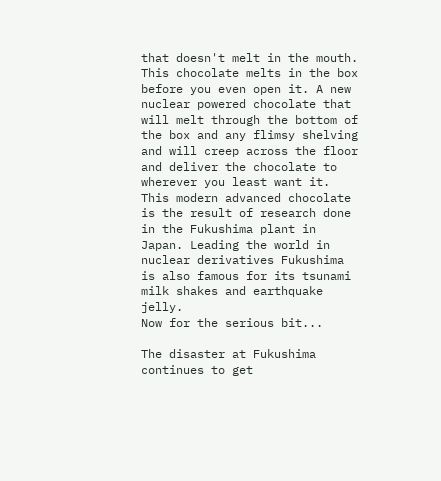that doesn't melt in the mouth. This chocolate melts in the box before you even open it. A new nuclear powered chocolate that will melt through the bottom of the box and any flimsy shelving and will creep across the floor and deliver the chocolate to wherever you least want it. This modern advanced chocolate is the result of research done in the Fukushima plant in Japan. Leading the world in nuclear derivatives Fukushima is also famous for its tsunami milk shakes and earthquake jelly.
Now for the serious bit...

The disaster at Fukushima continues to get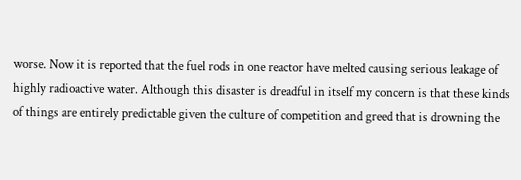worse. Now it is reported that the fuel rods in one reactor have melted causing serious leakage of highly radioactive water. Although this disaster is dreadful in itself my concern is that these kinds of things are entirely predictable given the culture of competition and greed that is drowning the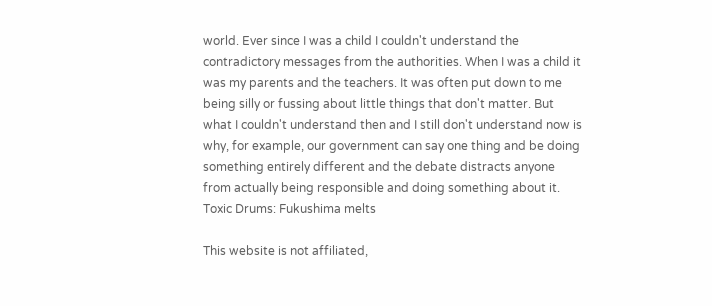world. Ever since I was a child I couldn't understand the contradictory messages from the authorities. When I was a child it was my parents and the teachers. It was often put down to me being silly or fussing about little things that don't matter. But what I couldn't understand then and I still don't understand now is why, for example, our government can say one thing and be doing something entirely different and the debate distracts anyone from actually being responsible and doing something about it.
Toxic Drums: Fukushima melts

This website is not affiliated,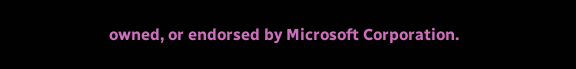owned, or endorsed by Microsoft Corporation.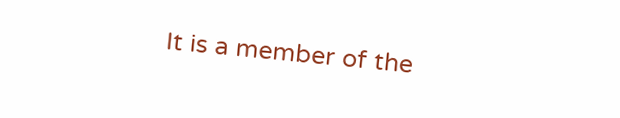It is a member of the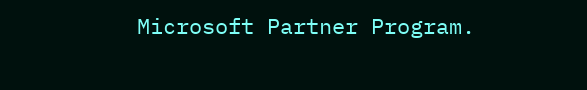Microsoft Partner Program.